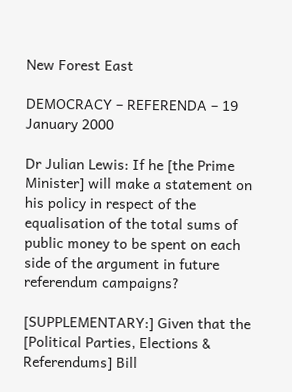New Forest East

DEMOCRACY – REFERENDA – 19 January 2000

Dr Julian Lewis: If he [the Prime Minister] will make a statement on his policy in respect of the equalisation of the total sums of public money to be spent on each side of the argument in future referendum campaigns?

[SUPPLEMENTARY:] Given that the [Political Parties, Elections & Referendums] Bill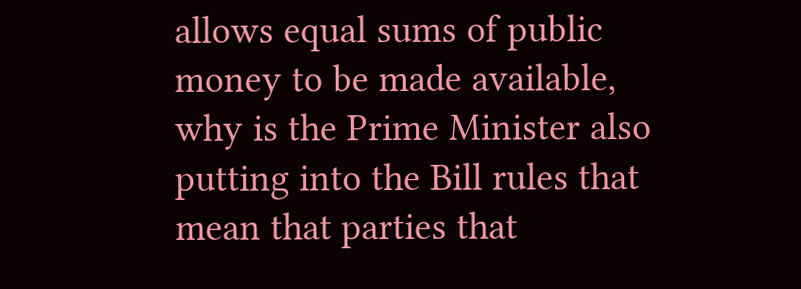allows equal sums of public money to be made available, why is the Prime Minister also putting into the Bill rules that mean that parties that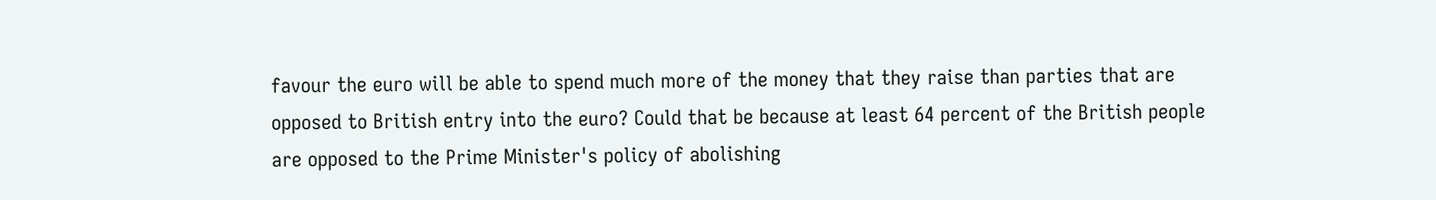favour the euro will be able to spend much more of the money that they raise than parties that are opposed to British entry into the euro? Could that be because at least 64 percent of the British people are opposed to the Prime Minister's policy of abolishing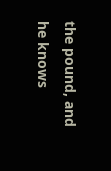the pound, and he knows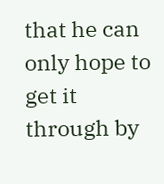that he can only hope to get it through by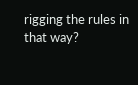rigging the rules in that way?